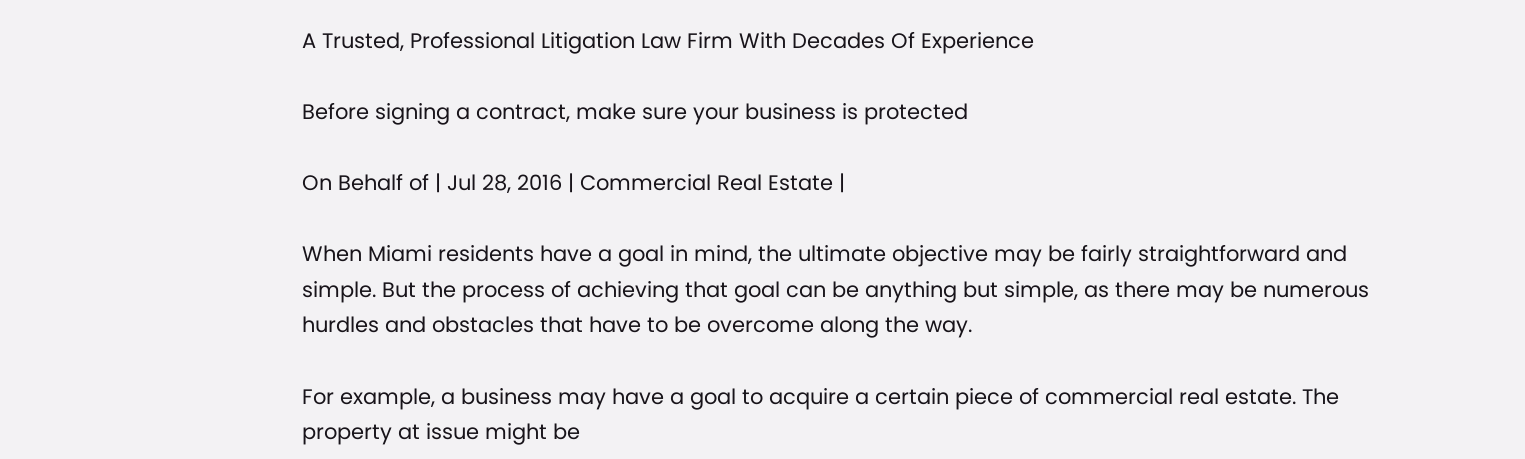A Trusted, Professional Litigation Law Firm With Decades Of Experience

Before signing a contract, make sure your business is protected

On Behalf of | Jul 28, 2016 | Commercial Real Estate |

When Miami residents have a goal in mind, the ultimate objective may be fairly straightforward and simple. But the process of achieving that goal can be anything but simple, as there may be numerous hurdles and obstacles that have to be overcome along the way.

For example, a business may have a goal to acquire a certain piece of commercial real estate. The property at issue might be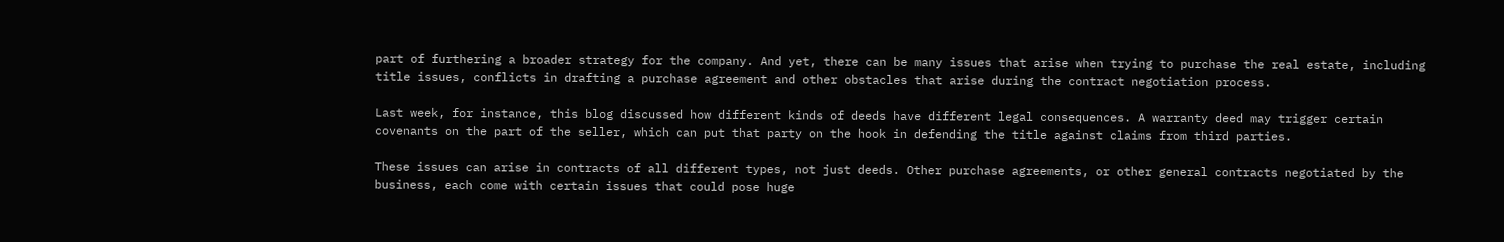part of furthering a broader strategy for the company. And yet, there can be many issues that arise when trying to purchase the real estate, including title issues, conflicts in drafting a purchase agreement and other obstacles that arise during the contract negotiation process.

Last week, for instance, this blog discussed how different kinds of deeds have different legal consequences. A warranty deed may trigger certain covenants on the part of the seller, which can put that party on the hook in defending the title against claims from third parties.

These issues can arise in contracts of all different types, not just deeds. Other purchase agreements, or other general contracts negotiated by the business, each come with certain issues that could pose huge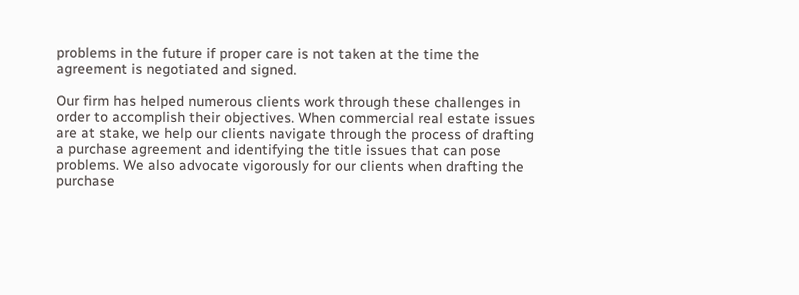problems in the future if proper care is not taken at the time the agreement is negotiated and signed.

Our firm has helped numerous clients work through these challenges in order to accomplish their objectives. When commercial real estate issues are at stake, we help our clients navigate through the process of drafting a purchase agreement and identifying the title issues that can pose problems. We also advocate vigorously for our clients when drafting the purchase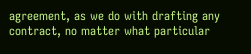agreement, as we do with drafting any contract, no matter what particular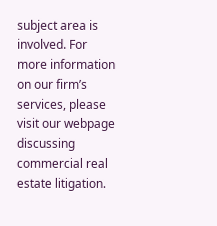subject area is involved. For more information on our firm’s services, please visit our webpage discussing commercial real estate litigation.